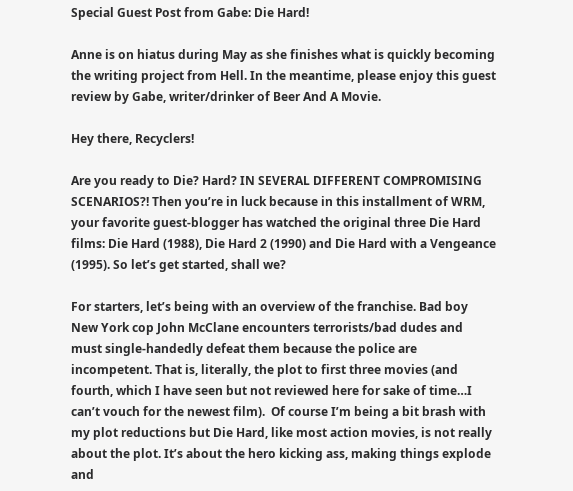Special Guest Post from Gabe: Die Hard!

Anne is on hiatus during May as she finishes what is quickly becoming the writing project from Hell. In the meantime, please enjoy this guest review by Gabe, writer/drinker of Beer And A Movie.

Hey there, Recyclers!

Are you ready to Die? Hard? IN SEVERAL DIFFERENT COMPROMISING SCENARIOS?! Then you’re in luck because in this installment of WRM, your favorite guest-blogger has watched the original three Die Hard films: Die Hard (1988), Die Hard 2 (1990) and Die Hard with a Vengeance (1995). So let’s get started, shall we?

For starters, let’s being with an overview of the franchise. Bad boy New York cop John McClane encounters terrorists/bad dudes and must single-handedly defeat them because the police are incompetent. That is, literally, the plot to first three movies (and fourth, which I have seen but not reviewed here for sake of time…I can’t vouch for the newest film).  Of course I’m being a bit brash with my plot reductions but Die Hard, like most action movies, is not really about the plot. It’s about the hero kicking ass, making things explode and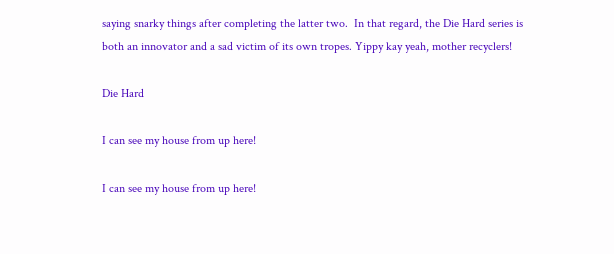saying snarky things after completing the latter two.  In that regard, the Die Hard series is both an innovator and a sad victim of its own tropes. Yippy kay yeah, mother recyclers!

Die Hard

I can see my house from up here!

I can see my house from up here!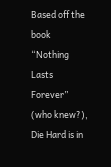Based off the book “Nothing Lasts Forever” (who knew?), Die Hard is in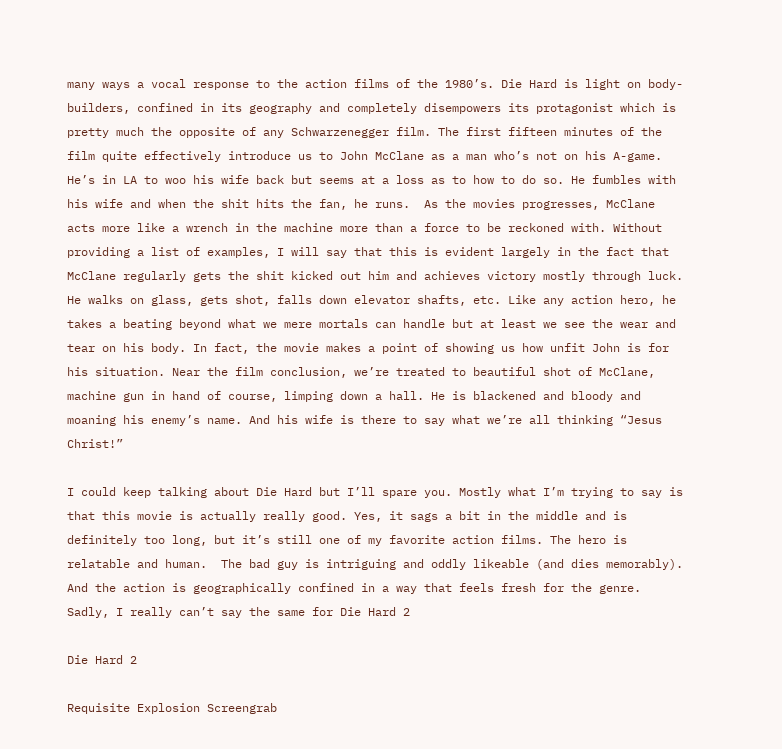many ways a vocal response to the action films of the 1980’s. Die Hard is light on body-builders, confined in its geography and completely disempowers its protagonist which is pretty much the opposite of any Schwarzenegger film. The first fifteen minutes of the film quite effectively introduce us to John McClane as a man who’s not on his A-game. He’s in LA to woo his wife back but seems at a loss as to how to do so. He fumbles with his wife and when the shit hits the fan, he runs.  As the movies progresses, McClane acts more like a wrench in the machine more than a force to be reckoned with. Without providing a list of examples, I will say that this is evident largely in the fact that McClane regularly gets the shit kicked out him and achieves victory mostly through luck. He walks on glass, gets shot, falls down elevator shafts, etc. Like any action hero, he takes a beating beyond what we mere mortals can handle but at least we see the wear and tear on his body. In fact, the movie makes a point of showing us how unfit John is for his situation. Near the film conclusion, we’re treated to beautiful shot of McClane, machine gun in hand of course, limping down a hall. He is blackened and bloody and moaning his enemy’s name. And his wife is there to say what we’re all thinking “Jesus Christ!”

I could keep talking about Die Hard but I’ll spare you. Mostly what I’m trying to say is that this movie is actually really good. Yes, it sags a bit in the middle and is definitely too long, but it’s still one of my favorite action films. The hero is relatable and human.  The bad guy is intriguing and oddly likeable (and dies memorably). And the action is geographically confined in a way that feels fresh for the genre. Sadly, I really can’t say the same for Die Hard 2

Die Hard 2

Requisite Explosion Screengrab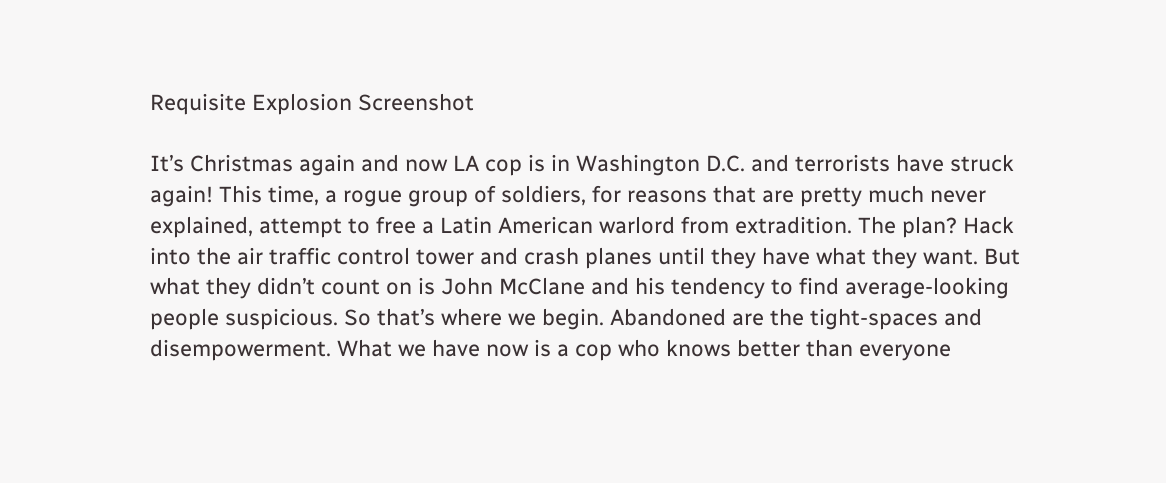Requisite Explosion Screenshot

It’s Christmas again and now LA cop is in Washington D.C. and terrorists have struck again! This time, a rogue group of soldiers, for reasons that are pretty much never explained, attempt to free a Latin American warlord from extradition. The plan? Hack into the air traffic control tower and crash planes until they have what they want. But what they didn’t count on is John McClane and his tendency to find average-looking people suspicious. So that’s where we begin. Abandoned are the tight-spaces and disempowerment. What we have now is a cop who knows better than everyone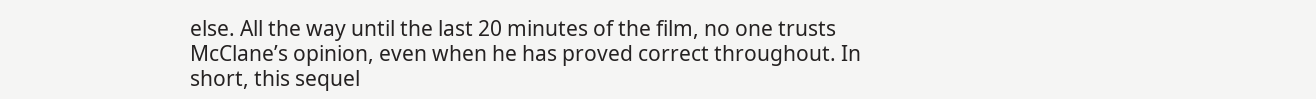else. All the way until the last 20 minutes of the film, no one trusts McClane’s opinion, even when he has proved correct throughout. In short, this sequel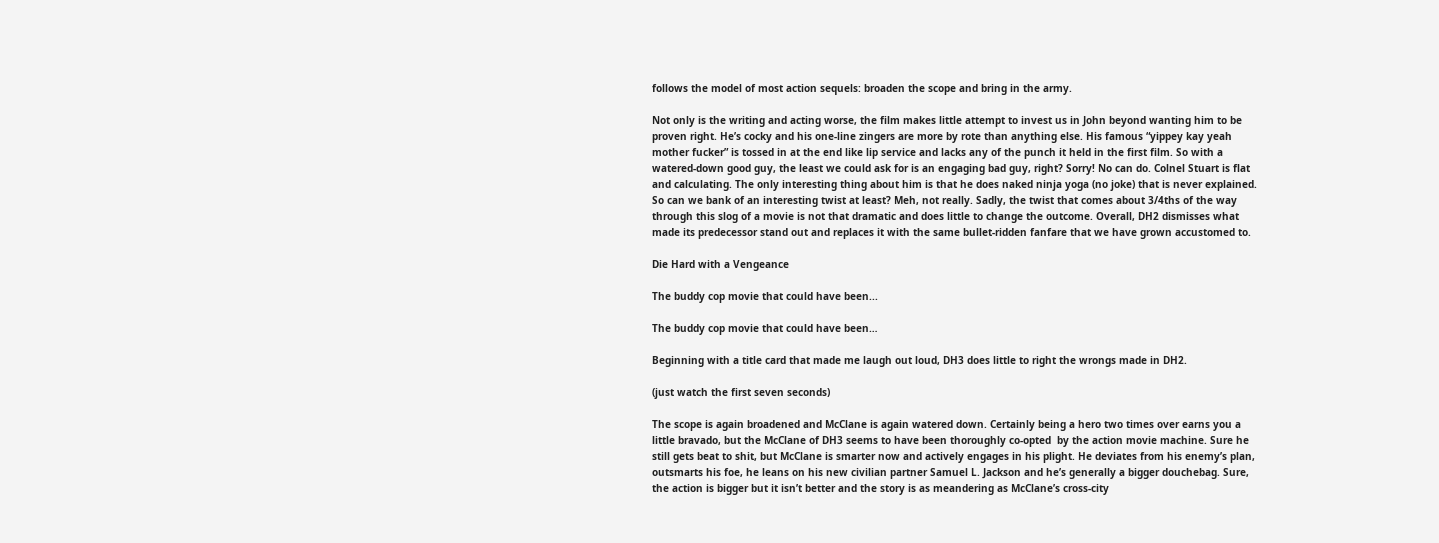follows the model of most action sequels: broaden the scope and bring in the army.

Not only is the writing and acting worse, the film makes little attempt to invest us in John beyond wanting him to be proven right. He’s cocky and his one-line zingers are more by rote than anything else. His famous “yippey kay yeah mother fucker” is tossed in at the end like lip service and lacks any of the punch it held in the first film. So with a watered-down good guy, the least we could ask for is an engaging bad guy, right? Sorry! No can do. Colnel Stuart is flat and calculating. The only interesting thing about him is that he does naked ninja yoga (no joke) that is never explained. So can we bank of an interesting twist at least? Meh, not really. Sadly, the twist that comes about 3/4ths of the way through this slog of a movie is not that dramatic and does little to change the outcome. Overall, DH2 dismisses what made its predecessor stand out and replaces it with the same bullet-ridden fanfare that we have grown accustomed to.

Die Hard with a Vengeance

The buddy cop movie that could have been...

The buddy cop movie that could have been…

Beginning with a title card that made me laugh out loud, DH3 does little to right the wrongs made in DH2.

(just watch the first seven seconds)

The scope is again broadened and McClane is again watered down. Certainly being a hero two times over earns you a little bravado, but the McClane of DH3 seems to have been thoroughly co-opted  by the action movie machine. Sure he still gets beat to shit, but McClane is smarter now and actively engages in his plight. He deviates from his enemy’s plan, outsmarts his foe, he leans on his new civilian partner Samuel L. Jackson and he’s generally a bigger douchebag. Sure, the action is bigger but it isn’t better and the story is as meandering as McClane’s cross-city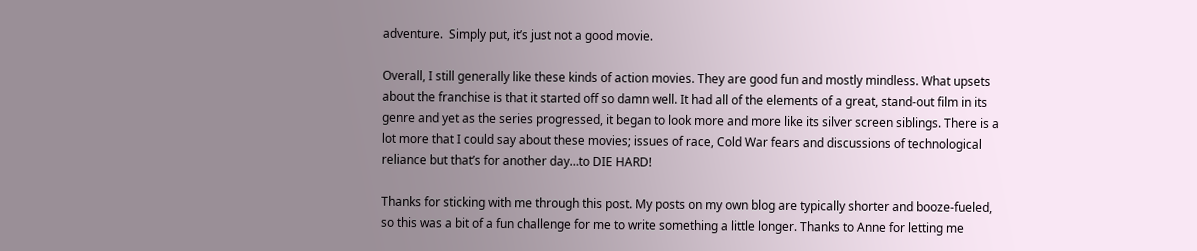adventure.  Simply put, it’s just not a good movie.

Overall, I still generally like these kinds of action movies. They are good fun and mostly mindless. What upsets about the franchise is that it started off so damn well. It had all of the elements of a great, stand-out film in its genre and yet as the series progressed, it began to look more and more like its silver screen siblings. There is a lot more that I could say about these movies; issues of race, Cold War fears and discussions of technological reliance but that’s for another day…to DIE HARD!

Thanks for sticking with me through this post. My posts on my own blog are typically shorter and booze-fueled, so this was a bit of a fun challenge for me to write something a little longer. Thanks to Anne for letting me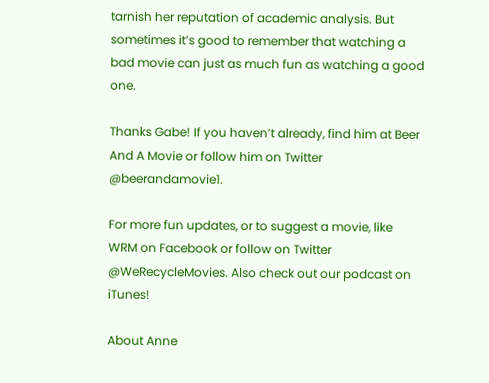tarnish her reputation of academic analysis. But sometimes it’s good to remember that watching a bad movie can just as much fun as watching a good one.

Thanks Gabe! If you haven’t already, find him at Beer And A Movie or follow him on Twitter @beerandamovie1.

For more fun updates, or to suggest a movie, like WRM on Facebook or follow on Twitter @WeRecycleMovies. Also check out our podcast on iTunes!

About Anne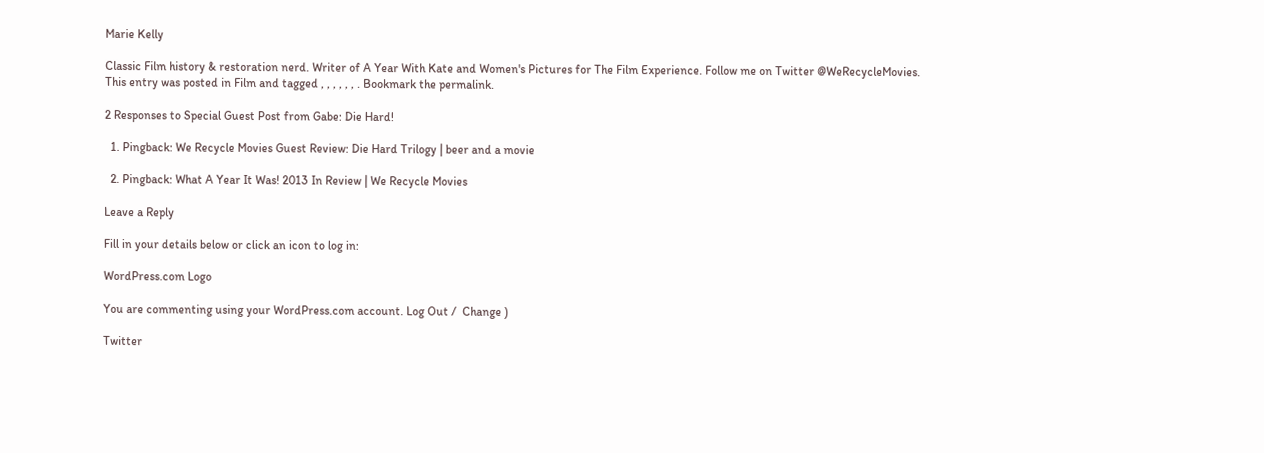Marie Kelly

Classic Film history & restoration nerd. Writer of A Year With Kate and Women's Pictures for The Film Experience. Follow me on Twitter @WeRecycleMovies.
This entry was posted in Film and tagged , , , , , , . Bookmark the permalink.

2 Responses to Special Guest Post from Gabe: Die Hard!

  1. Pingback: We Recycle Movies Guest Review: Die Hard Trilogy | beer and a movie

  2. Pingback: What A Year It Was! 2013 In Review | We Recycle Movies

Leave a Reply

Fill in your details below or click an icon to log in:

WordPress.com Logo

You are commenting using your WordPress.com account. Log Out /  Change )

Twitter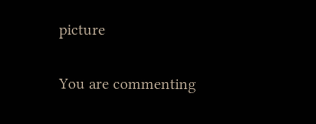picture

You are commenting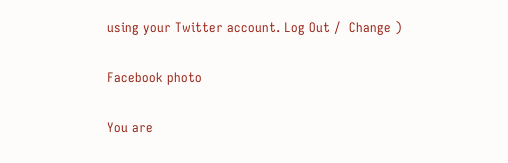using your Twitter account. Log Out /  Change )

Facebook photo

You are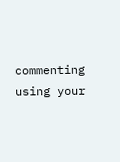commenting using your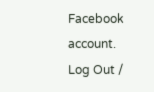Facebook account. Log Out /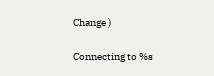Change )

Connecting to %s